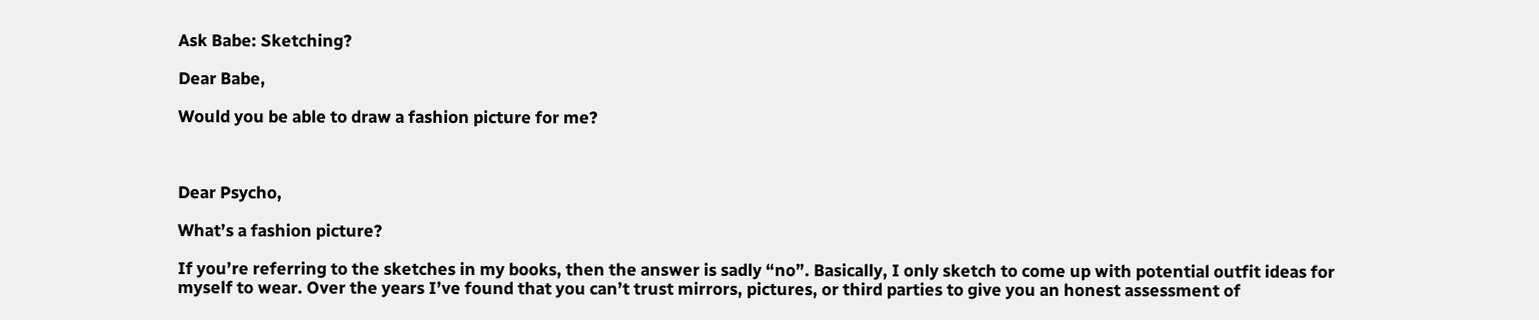Ask Babe: Sketching?

Dear Babe,

Would you be able to draw a fashion picture for me?



Dear Psycho,

What’s a fashion picture?

If you’re referring to the sketches in my books, then the answer is sadly “no”. Basically, I only sketch to come up with potential outfit ideas for myself to wear. Over the years I’ve found that you can’t trust mirrors, pictures, or third parties to give you an honest assessment of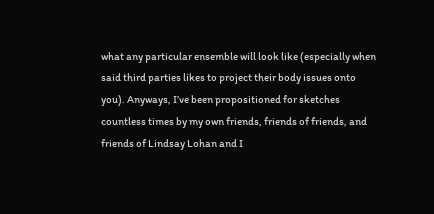what any particular ensemble will look like (especially when said third parties likes to project their body issues onto you). Anyways, I’ve been propositioned for sketches countless times by my own friends, friends of friends, and friends of Lindsay Lohan and I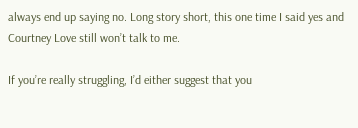always end up saying no. Long story short, this one time I said yes and Courtney Love still won’t talk to me.

If you’re really struggling, I’d either suggest that you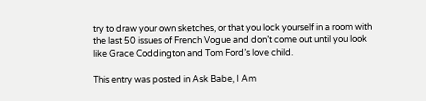try to draw your own sketches, or that you lock yourself in a room with the last 50 issues of French Vogue and don’t come out until you look like Grace Coddington and Tom Ford’s love child.

This entry was posted in Ask Babe, I Am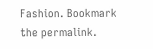Fashion. Bookmark the permalink.